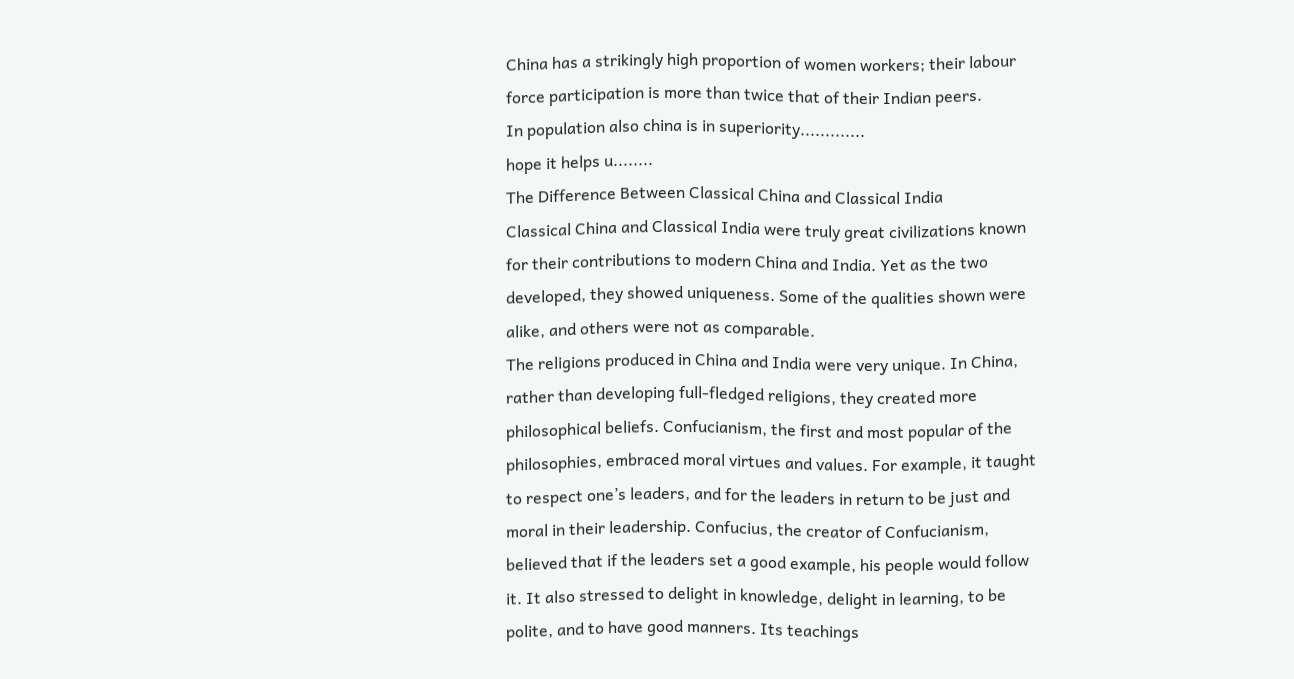China has a strikingly high proportion of women workers; their labour force participation is more than twice that of their Indian peers.
In population also china is in superiority.............
hope it helps u........
The Difference Between Classical China and Classical India
Classical China and Classical India were truly great civilizations known for their contributions to modern China and India. Yet as the two developed, they showed uniqueness. Some of the qualities shown were alike, and others were not as comparable.
The religions produced in China and India were very unique. In China, rather than developing full-fledged religions, they created more philosophical beliefs. Confucianism, the first and most popular of the philosophies, embraced moral virtues and values. For example, it taught to respect one’s leaders, and for the leaders in return to be just and moral in their leadership. Confucius, the creator of Confucianism, believed that if the leaders set a good example, his people would follow it. It also stressed to delight in knowledge, delight in learning, to be polite, and to have good manners. Its teachings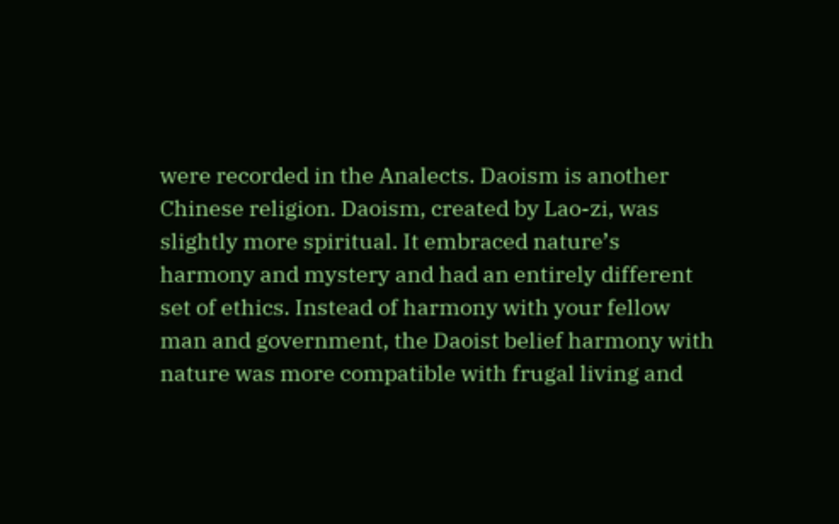were recorded in the Analects. Daoism is another Chinese religion. Daoism, created by Lao-zi, was slightly more spiritual. It embraced nature’s harmony and mystery and had an entirely different set of ethics. Instead of harmony with your fellow man and government, the Daoist belief harmony with nature was more compatible with frugal living and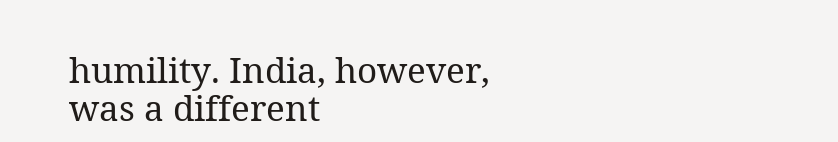humility. India, however, was a different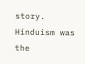story. Hinduism was the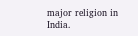major religion in India.